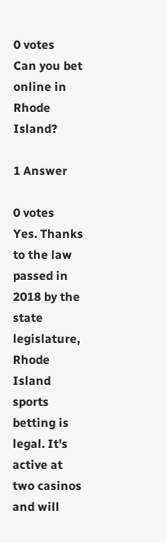0 votes
Can you bet online in Rhode Island?

1 Answer

0 votes
Yes. Thanks to the law passed in 2018 by the state legislature, Rhode Island sports betting is legal. It's active at two casinos and will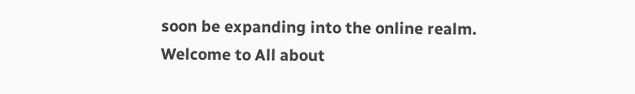soon be expanding into the online realm.
Welcome to All about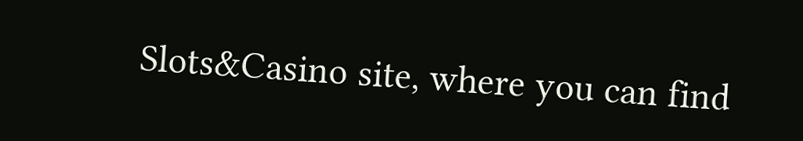Slots&Casino site, where you can find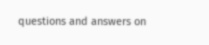questions and answers on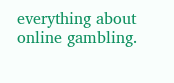everything about online gambling.